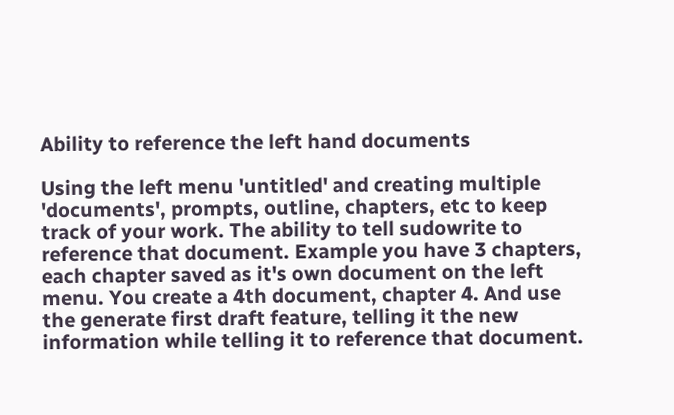Ability to reference the left hand documents

Using the left menu 'untitled' and creating multiple 'documents', prompts, outline, chapters, etc to keep track of your work. The ability to tell sudowrite to reference that document. Example you have 3 chapters, each chapter saved as it's own document on the left menu. You create a 4th document, chapter 4. And use the generate first draft feature, telling it the new information while telling it to reference that document.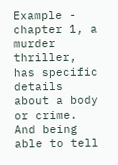Example - chapter 1, a murder thriller, has specific details about a body or crime. And being able to tell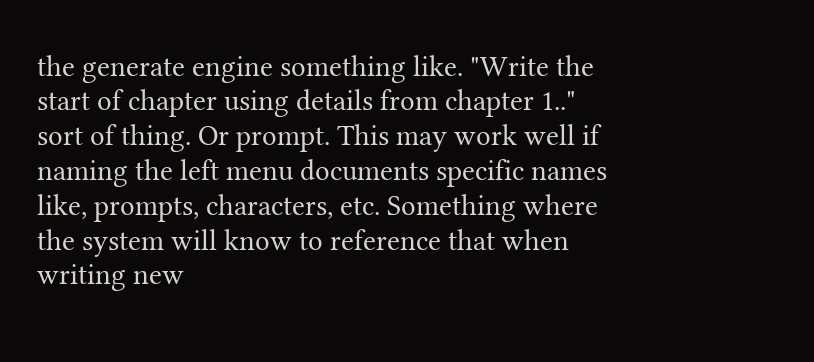the generate engine something like. "Write the start of chapter using details from chapter 1.." sort of thing. Or prompt. This may work well if naming the left menu documents specific names like, prompts, characters, etc. Something where the system will know to reference that when writing new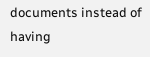documents instead of having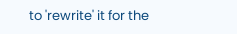to 'rewrite' it for the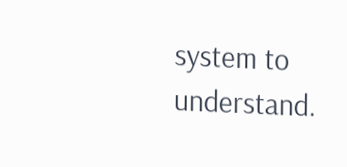system to understand.